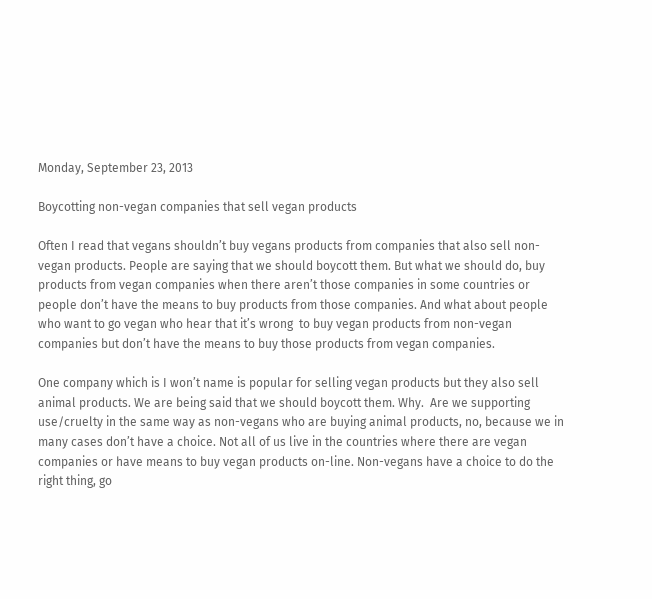Monday, September 23, 2013

Boycotting non-vegan companies that sell vegan products

Often I read that vegans shouldn’t buy vegans products from companies that also sell non-vegan products. People are saying that we should boycott them. But what we should do, buy products from vegan companies when there aren’t those companies in some countries or people don’t have the means to buy products from those companies. And what about people who want to go vegan who hear that it’s wrong  to buy vegan products from non-vegan companies but don’t have the means to buy those products from vegan companies.

One company which is I won’t name is popular for selling vegan products but they also sell animal products. We are being said that we should boycott them. Why.  Are we supporting use/cruelty in the same way as non-vegans who are buying animal products, no, because we in many cases don’t have a choice. Not all of us live in the countries where there are vegan companies or have means to buy vegan products on-line. Non-vegans have a choice to do the right thing, go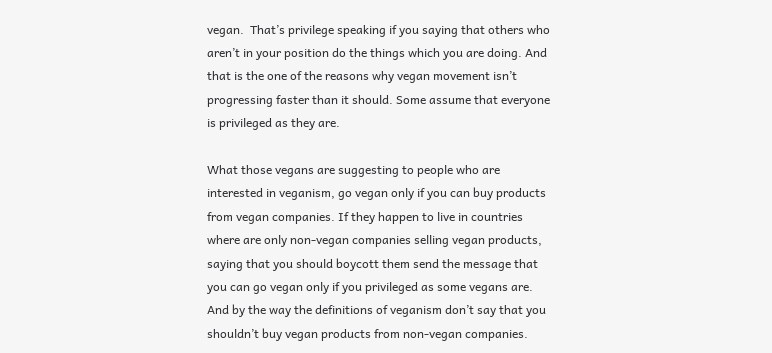vegan.  That’s privilege speaking if you saying that others who aren’t in your position do the things which you are doing. And that is the one of the reasons why vegan movement isn’t progressing faster than it should. Some assume that everyone is privileged as they are.

What those vegans are suggesting to people who are interested in veganism, go vegan only if you can buy products from vegan companies. If they happen to live in countries where are only non-vegan companies selling vegan products, saying that you should boycott them send the message that you can go vegan only if you privileged as some vegans are. And by the way the definitions of veganism don’t say that you shouldn’t buy vegan products from non-vegan companies.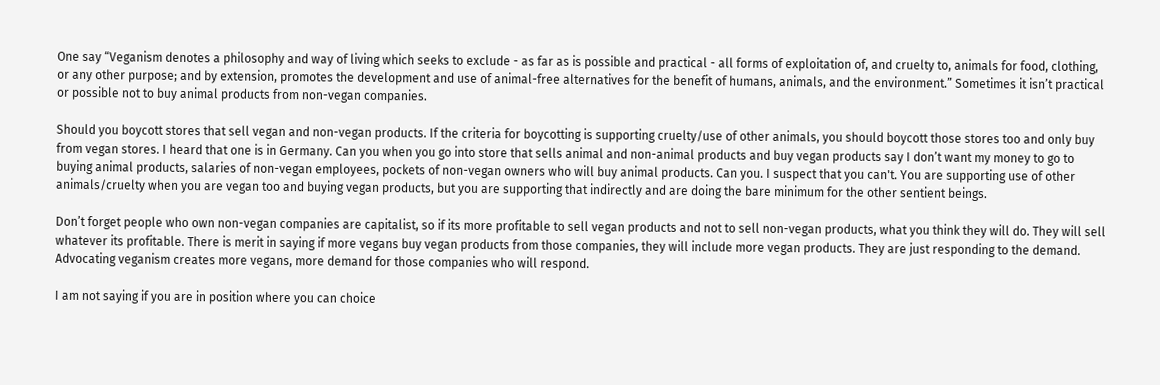One say “Veganism denotes a philosophy and way of living which seeks to exclude - as far as is possible and practical - all forms of exploitation of, and cruelty to, animals for food, clothing, or any other purpose; and by extension, promotes the development and use of animal-free alternatives for the benefit of humans, animals, and the environment.” Sometimes it isn’t practical or possible not to buy animal products from non-vegan companies.

Should you boycott stores that sell vegan and non-vegan products. If the criteria for boycotting is supporting cruelty/use of other animals, you should boycott those stores too and only buy from vegan stores. I heard that one is in Germany. Can you when you go into store that sells animal and non-animal products and buy vegan products say I don’t want my money to go to buying animal products, salaries of non-vegan employees, pockets of non-vegan owners who will buy animal products. Can you. I suspect that you can't. You are supporting use of other animals/cruelty when you are vegan too and buying vegan products, but you are supporting that indirectly and are doing the bare minimum for the other sentient beings.

Don’t forget people who own non-vegan companies are capitalist, so if its more profitable to sell vegan products and not to sell non-vegan products, what you think they will do. They will sell whatever its profitable. There is merit in saying if more vegans buy vegan products from those companies, they will include more vegan products. They are just responding to the demand. Advocating veganism creates more vegans, more demand for those companies who will respond.

I am not saying if you are in position where you can choice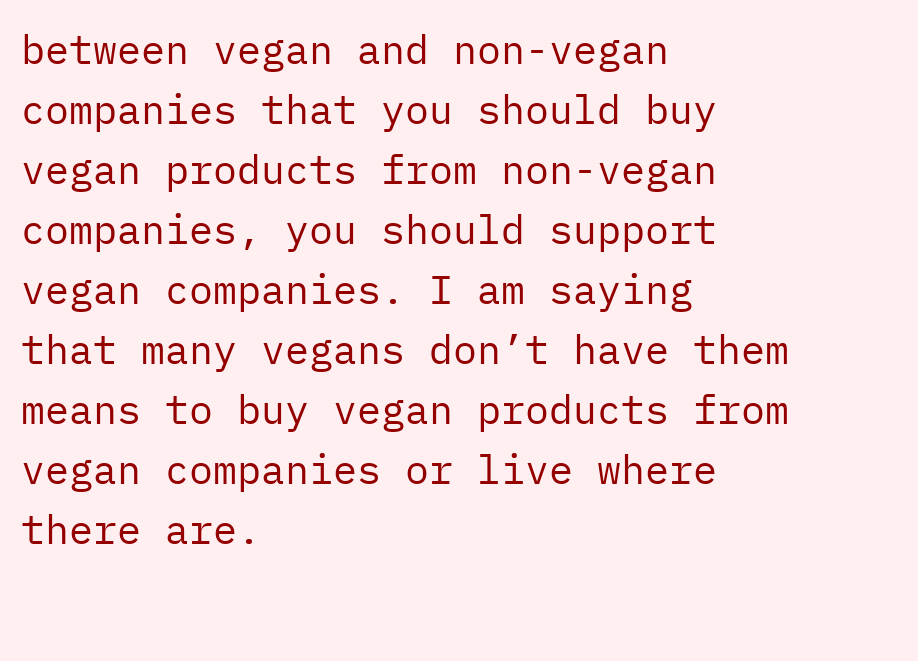between vegan and non-vegan companies that you should buy vegan products from non-vegan companies, you should support vegan companies. I am saying that many vegans don’t have them means to buy vegan products from vegan companies or live where there are.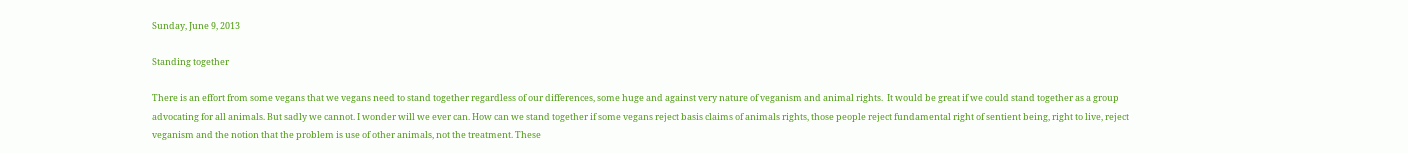Sunday, June 9, 2013

Standing together

There is an effort from some vegans that we vegans need to stand together regardless of our differences, some huge and against very nature of veganism and animal rights.  It would be great if we could stand together as a group advocating for all animals. But sadly we cannot. I wonder will we ever can. How can we stand together if some vegans reject basis claims of animals rights, those people reject fundamental right of sentient being, right to live, reject veganism and the notion that the problem is use of other animals, not the treatment. These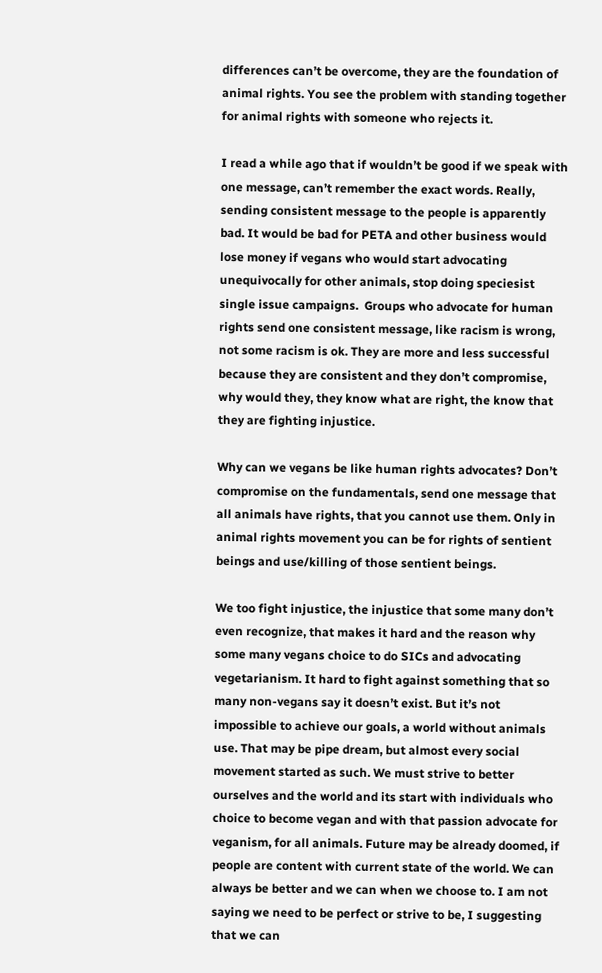differences can’t be overcome, they are the foundation of animal rights. You see the problem with standing together for animal rights with someone who rejects it.

I read a while ago that if wouldn’t be good if we speak with one message, can’t remember the exact words. Really, sending consistent message to the people is apparently bad. It would be bad for PETA and other business would lose money if vegans who would start advocating unequivocally for other animals, stop doing speciesist single issue campaigns.  Groups who advocate for human rights send one consistent message, like racism is wrong, not some racism is ok. They are more and less successful because they are consistent and they don’t compromise, why would they, they know what are right, the know that they are fighting injustice.

Why can we vegans be like human rights advocates? Don’t compromise on the fundamentals, send one message that all animals have rights, that you cannot use them. Only in animal rights movement you can be for rights of sentient beings and use/killing of those sentient beings.

We too fight injustice, the injustice that some many don’t even recognize, that makes it hard and the reason why some many vegans choice to do SICs and advocating vegetarianism. It hard to fight against something that so many non-vegans say it doesn’t exist. But it’s not impossible to achieve our goals, a world without animals use. That may be pipe dream, but almost every social movement started as such. We must strive to better ourselves and the world and its start with individuals who choice to become vegan and with that passion advocate for veganism, for all animals. Future may be already doomed, if people are content with current state of the world. We can always be better and we can when we choose to. I am not saying we need to be perfect or strive to be, I suggesting that we can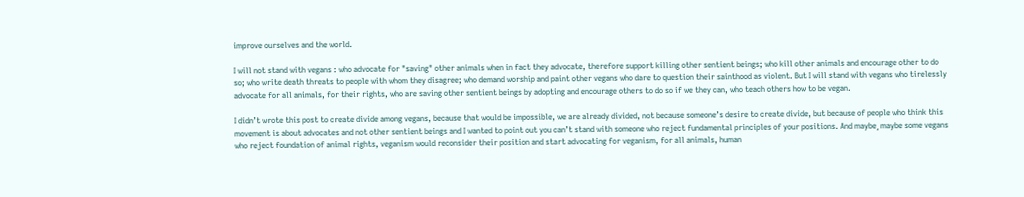improve ourselves and the world.

I will not stand with vegans : who advocate for "saving" other animals when in fact they advocate, therefore support killing other sentient beings; who kill other animals and encourage other to do so; who write death threats to people with whom they disagree; who demand worship and paint other vegans who dare to question their sainthood as violent. But I will stand with vegans who tirelessly advocate for all animals, for their rights, who are saving other sentient beings by adopting and encourage others to do so if we they can, who teach others how to be vegan.

I didn’t wrote this post to create divide among vegans, because that would be impossible, we are already divided, not because someone’s desire to create divide, but because of people who think this movement is about advocates and not other sentient beings and I wanted to point out you can’t stand with someone who reject fundamental principles of your positions. And maybe¸ maybe some vegans who reject foundation of animal rights, veganism would reconsider their position and start advocating for veganism, for all animals, human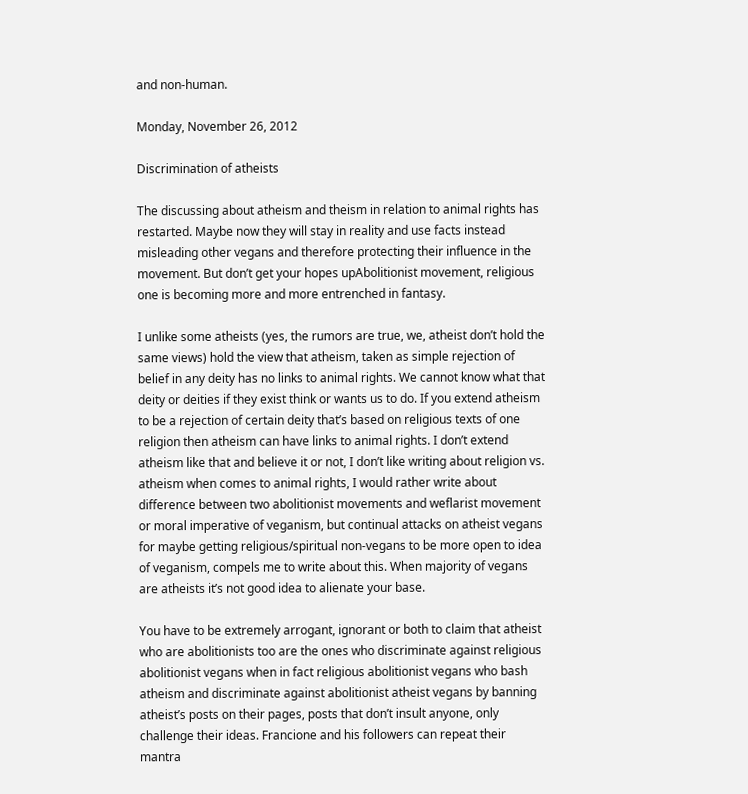and non-human.

Monday, November 26, 2012

Discrimination of atheists

The discussing about atheism and theism in relation to animal rights has restarted. Maybe now they will stay in reality and use facts instead misleading other vegans and therefore protecting their influence in the movement. But don’t get your hopes upAbolitionist movement, religious one is becoming more and more entrenched in fantasy.

I unlike some atheists (yes, the rumors are true, we, atheist don’t hold the same views) hold the view that atheism, taken as simple rejection of belief in any deity has no links to animal rights. We cannot know what that deity or deities if they exist think or wants us to do. If you extend atheism to be a rejection of certain deity that’s based on religious texts of one religion then atheism can have links to animal rights. I don’t extend atheism like that and believe it or not, I don’t like writing about religion vs. atheism when comes to animal rights, I would rather write about difference between two abolitionist movements and weflarist movement or moral imperative of veganism, but continual attacks on atheist vegans for maybe getting religious/spiritual non-vegans to be more open to idea of veganism, compels me to write about this. When majority of vegans are atheists it’s not good idea to alienate your base.

You have to be extremely arrogant, ignorant or both to claim that atheist who are abolitionists too are the ones who discriminate against religious abolitionist vegans when in fact religious abolitionist vegans who bash atheism and discriminate against abolitionist atheist vegans by banning atheist’s posts on their pages, posts that don’t insult anyone, only challenge their ideas. Francione and his followers can repeat their mantra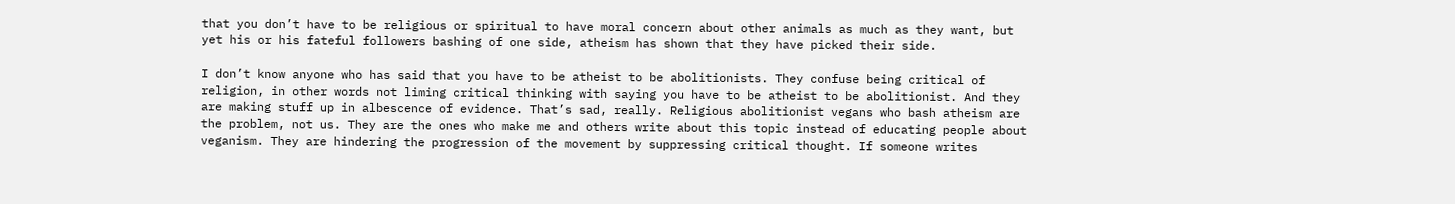that you don’t have to be religious or spiritual to have moral concern about other animals as much as they want, but yet his or his fateful followers bashing of one side, atheism has shown that they have picked their side.

I don’t know anyone who has said that you have to be atheist to be abolitionists. They confuse being critical of religion, in other words not liming critical thinking with saying you have to be atheist to be abolitionist. And they are making stuff up in albescence of evidence. That’s sad, really. Religious abolitionist vegans who bash atheism are the problem, not us. They are the ones who make me and others write about this topic instead of educating people about veganism. They are hindering the progression of the movement by suppressing critical thought. If someone writes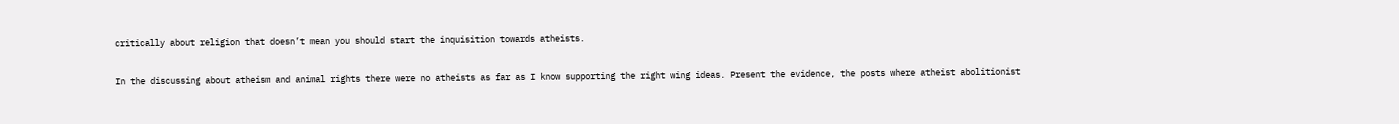critically about religion that doesn’t mean you should start the inquisition towards atheists.

In the discussing about atheism and animal rights there were no atheists as far as I know supporting the right wing ideas. Present the evidence, the posts where atheist abolitionist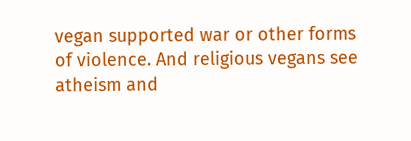vegan supported war or other forms of violence. And religious vegans see atheism and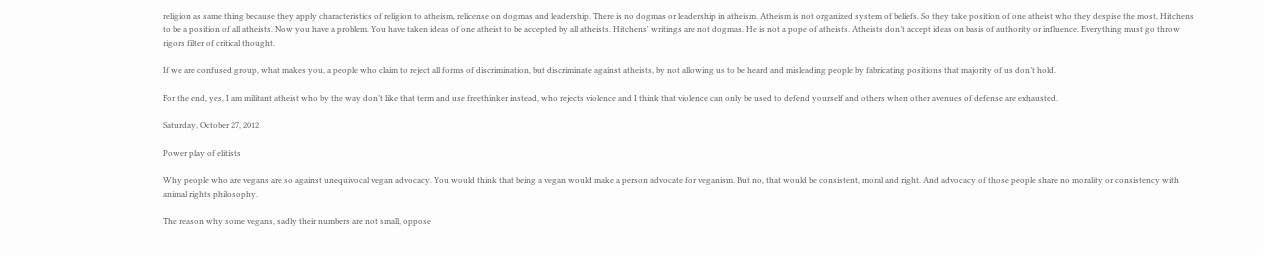religion as same thing because they apply characteristics of religion to atheism, relicense on dogmas and leadership. There is no dogmas or leadership in atheism. Atheism is not organized system of beliefs. So they take position of one atheist who they despise the most, Hitchens to be a position of all atheists. Now you have a problem. You have taken ideas of one atheist to be accepted by all atheists. Hitchens' writings are not dogmas. He is not a pope of atheists. Atheists don’t accept ideas on basis of authority or influence. Everything must go throw rigors filter of critical thought.

If we are confused group, what makes you, a people who claim to reject all forms of discrimination, but discriminate against atheists, by not allowing us to be heard and misleading people by fabricating positions that majority of us don’t hold.

For the end, yes, I am militant atheist who by the way don’t like that term and use freethinker instead, who rejects violence and I think that violence can only be used to defend yourself and others when other avenues of defense are exhausted.

Saturday, October 27, 2012

Power play of elitists

Why people who are vegans are so against unequivocal vegan advocacy. You would think that being a vegan would make a person advocate for veganism. But no, that would be consistent, moral and right. And advocacy of those people share no morality or consistency with animal rights philosophy.

The reason why some vegans, sadly their numbers are not small, oppose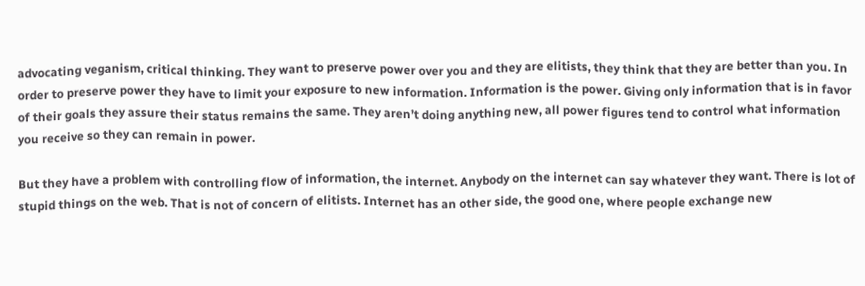advocating veganism, critical thinking. They want to preserve power over you and they are elitists, they think that they are better than you. In order to preserve power they have to limit your exposure to new information. Information is the power. Giving only information that is in favor of their goals they assure their status remains the same. They aren’t doing anything new, all power figures tend to control what information you receive so they can remain in power.

But they have a problem with controlling flow of information, the internet. Anybody on the internet can say whatever they want. There is lot of stupid things on the web. That is not of concern of elitists. Internet has an other side, the good one, where people exchange new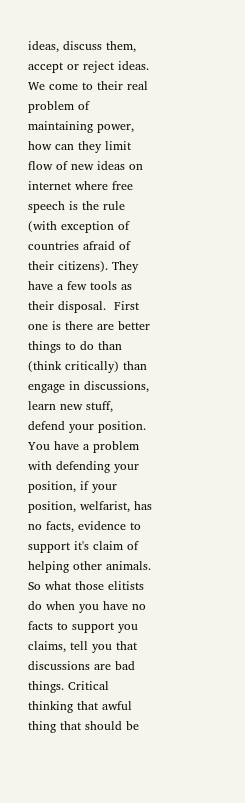ideas, discuss them, accept or reject ideas. We come to their real problem of maintaining power, how can they limit flow of new ideas on internet where free speech is the rule (with exception of countries afraid of their citizens). They have a few tools as their disposal.  First one is there are better things to do than (think critically) than engage in discussions, learn new stuff, defend your position. You have a problem with defending your position, if your position, welfarist, has no facts, evidence to support it's claim of helping other animals. So what those elitists do when you have no facts to support you claims, tell you that discussions are bad things. Critical thinking that awful thing that should be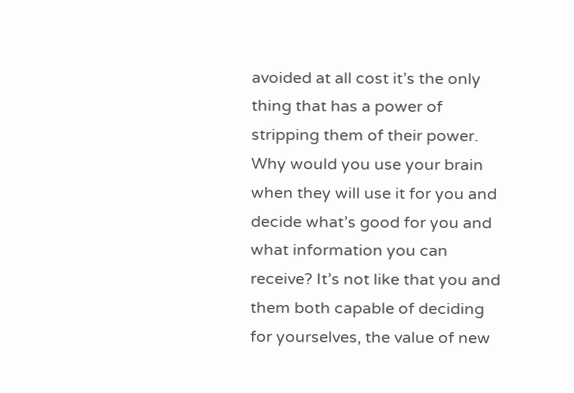avoided at all cost it’s the only thing that has a power of stripping them of their power. Why would you use your brain when they will use it for you and decide what’s good for you and what information you can receive? It’s not like that you and them both capable of deciding for yourselves, the value of new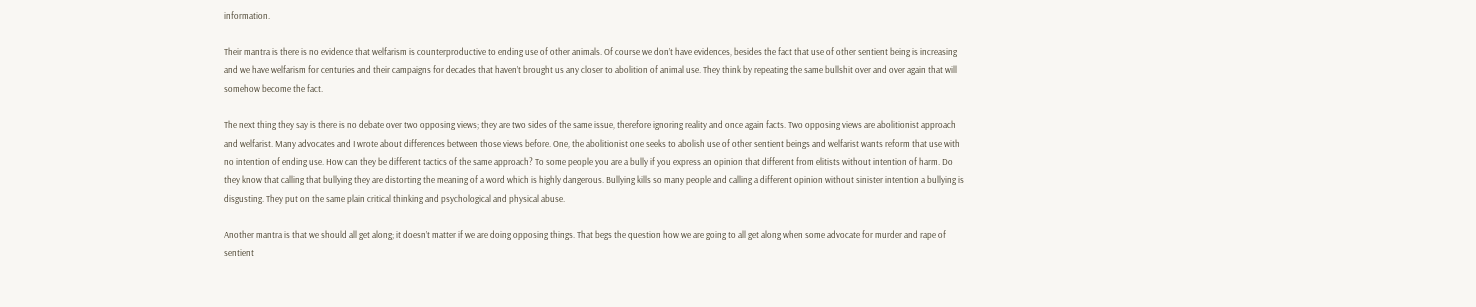information.

Their mantra is there is no evidence that welfarism is counterproductive to ending use of other animals. Of course we don’t have evidences, besides the fact that use of other sentient being is increasing and we have welfarism for centuries and their campaigns for decades that haven’t brought us any closer to abolition of animal use. They think by repeating the same bullshit over and over again that will somehow become the fact.

The next thing they say is there is no debate over two opposing views; they are two sides of the same issue, therefore ignoring reality and once again facts. Two opposing views are abolitionist approach and welfarist. Many advocates and I wrote about differences between those views before. One, the abolitionist one seeks to abolish use of other sentient beings and welfarist wants reform that use with no intention of ending use. How can they be different tactics of the same approach? To some people you are a bully if you express an opinion that different from elitists without intention of harm. Do they know that calling that bullying they are distorting the meaning of a word which is highly dangerous. Bullying kills so many people and calling a different opinion without sinister intention a bullying is disgusting. They put on the same plain critical thinking and psychological and physical abuse.

Another mantra is that we should all get along; it doesn’t matter if we are doing opposing things. That begs the question how we are going to all get along when some advocate for murder and rape of sentient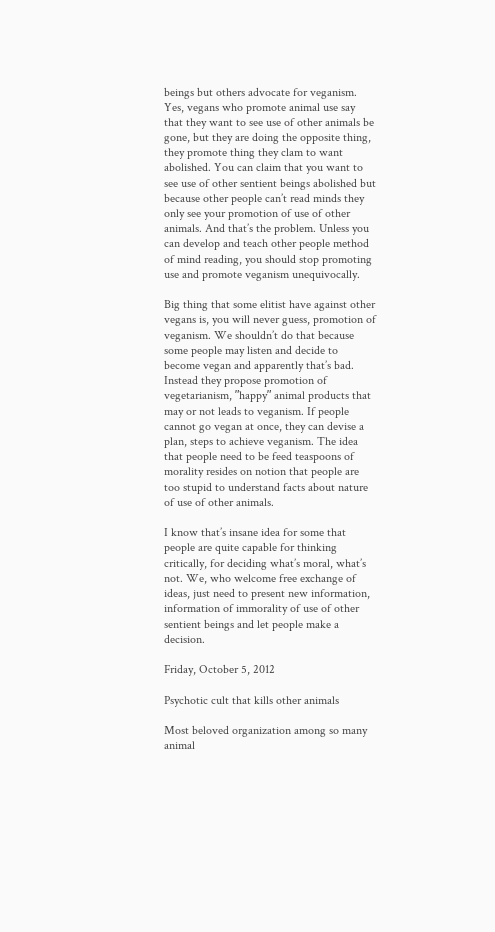beings but others advocate for veganism. Yes, vegans who promote animal use say that they want to see use of other animals be gone, but they are doing the opposite thing, they promote thing they clam to want abolished. You can claim that you want to see use of other sentient beings abolished but because other people can’t read minds they only see your promotion of use of other animals. And that’s the problem. Unless you can develop and teach other people method of mind reading, you should stop promoting use and promote veganism unequivocally.

Big thing that some elitist have against other vegans is, you will never guess, promotion of veganism. We shouldn’t do that because some people may listen and decide to become vegan and apparently that’s bad. Instead they propose promotion of vegetarianism, ʺhappyʺ animal products that may or not leads to veganism. If people cannot go vegan at once, they can devise a plan, steps to achieve veganism. The idea that people need to be feed teaspoons of morality resides on notion that people are too stupid to understand facts about nature of use of other animals.

I know that’s insane idea for some that people are quite capable for thinking critically, for deciding what’s moral, what’s not. We, who welcome free exchange of ideas, just need to present new information, information of immorality of use of other sentient beings and let people make a decision.

Friday, October 5, 2012

Psychotic cult that kills other animals

Most beloved organization among so many animal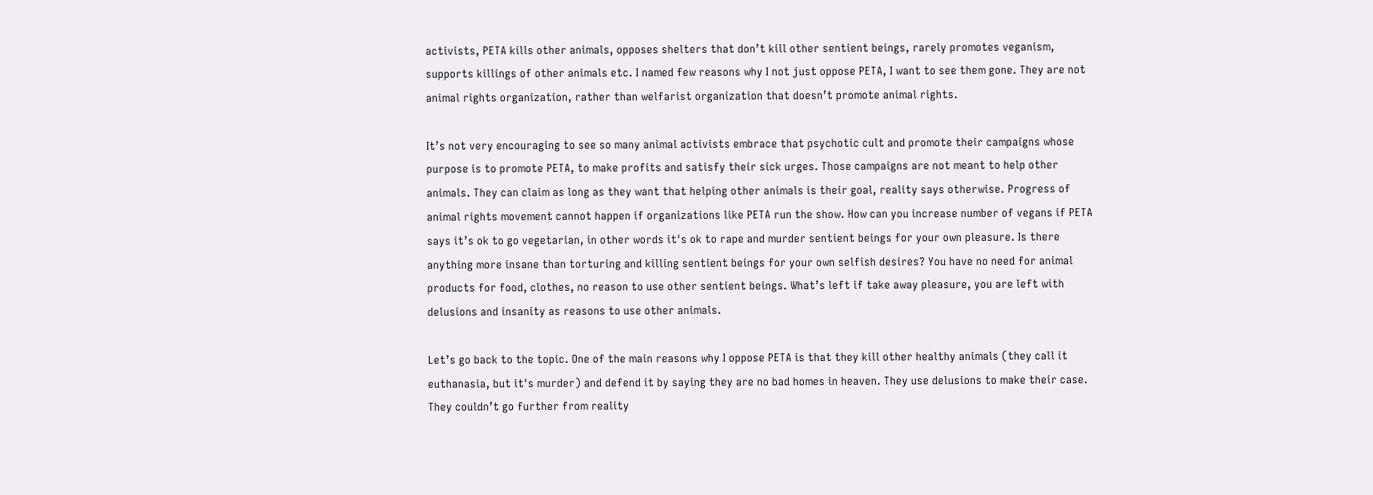activists, PETA kills other animals, opposes shelters that don’t kill other sentient beings, rarely promotes veganism, supports killings of other animals etc. I named few reasons why I not just oppose PETA, I want to see them gone. They are not animal rights organization, rather than welfarist organization that doesn’t promote animal rights.

It’s not very encouraging to see so many animal activists embrace that psychotic cult and promote their campaigns whose purpose is to promote PETA, to make profits and satisfy their sick urges. Those campaigns are not meant to help other animals. They can claim as long as they want that helping other animals is their goal, reality says otherwise. Progress of animal rights movement cannot happen if organizations like PETA run the show. How can you increase number of vegans if PETA says it’s ok to go vegetarian, in other words it's ok to rape and murder sentient beings for your own pleasure. Is there anything more insane than torturing and killing sentient beings for your own selfish desires? You have no need for animal products for food, clothes, no reason to use other sentient beings. What’s left if take away pleasure, you are left with delusions and insanity as reasons to use other animals.

Let’s go back to the topic. One of the main reasons why I oppose PETA is that they kill other healthy animals (they call it euthanasia, but it's murder) and defend it by saying they are no bad homes in heaven. They use delusions to make their case. They couldn’t go further from reality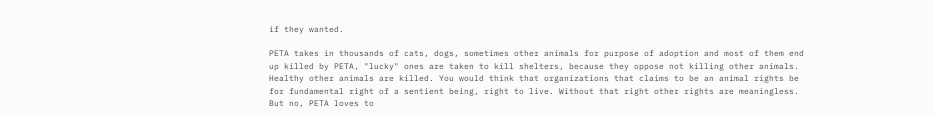if they wanted.

PETA takes in thousands of cats, dogs, sometimes other animals for purpose of adoption and most of them end up killed by PETA, "lucky" ones are taken to kill shelters, because they oppose not killing other animals. Healthy other animals are killed. You would think that organizations that claims to be an animal rights be for fundamental right of a sentient being, right to live. Without that right other rights are meaningless. But no, PETA loves to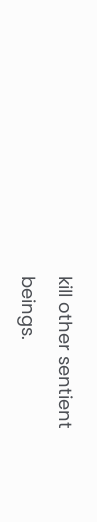kill other sentient beings.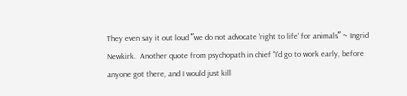They even say it out loud ʺwe do not advocate 'right to life' for animalsʺ ~ Ingrid Newkirk.  Another quote from psychopath in chief "I'd go to work early, before anyone got there, and I would just kill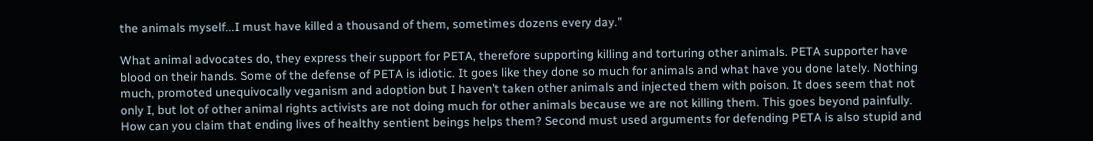the animals myself...I must have killed a thousand of them, sometimes dozens every day."

What animal advocates do, they express their support for PETA, therefore supporting killing and torturing other animals. PETA supporter have blood on their hands. Some of the defense of PETA is idiotic. It goes like they done so much for animals and what have you done lately. Nothing much, promoted unequivocally veganism and adoption but I haven’t taken other animals and injected them with poison. It does seem that not only I, but lot of other animal rights activists are not doing much for other animals because we are not killing them. This goes beyond painfully. How can you claim that ending lives of healthy sentient beings helps them? Second must used arguments for defending PETA is also stupid and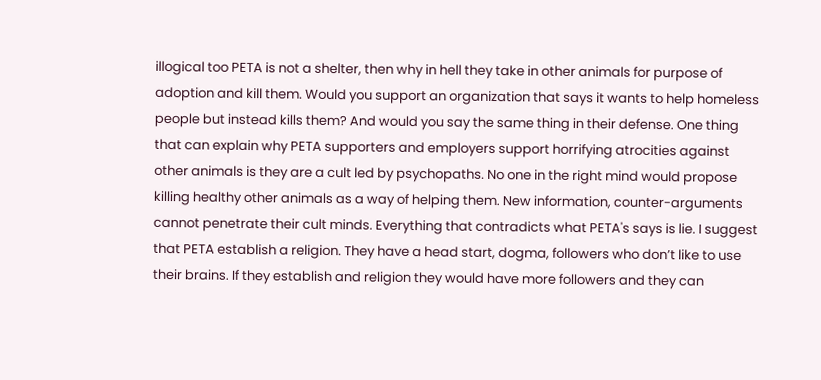illogical too PETA is not a shelter, then why in hell they take in other animals for purpose of adoption and kill them. Would you support an organization that says it wants to help homeless people but instead kills them? And would you say the same thing in their defense. One thing that can explain why PETA supporters and employers support horrifying atrocities against other animals is they are a cult led by psychopaths. No one in the right mind would propose killing healthy other animals as a way of helping them. New information, counter-arguments cannot penetrate their cult minds. Everything that contradicts what PETA's says is lie. I suggest that PETA establish a religion. They have a head start, dogma, followers who don’t like to use their brains. If they establish and religion they would have more followers and they can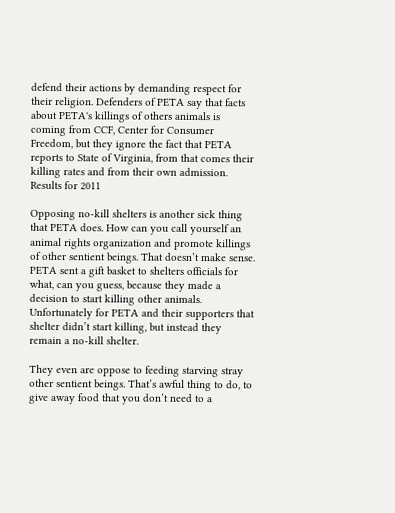defend their actions by demanding respect for their religion. Defenders of PETA say that facts about PETA's killings of others animals is coming from CCF, Center for Consumer Freedom, but they ignore the fact that PETA reports to State of Virginia, from that comes their killing rates and from their own admission.
Results for 2011

Opposing no-kill shelters is another sick thing that PETA does. How can you call yourself an animal rights organization and promote killings of other sentient beings. That doesn’t make sense. PETA sent a gift basket to shelters officials for what, can you guess, because they made a decision to start killing other animals. Unfortunately for PETA and their supporters that shelter didn’t start killing, but instead they remain a no-kill shelter.

They even are oppose to feeding starving stray other sentient beings. That’s awful thing to do, to give away food that you don’t need to a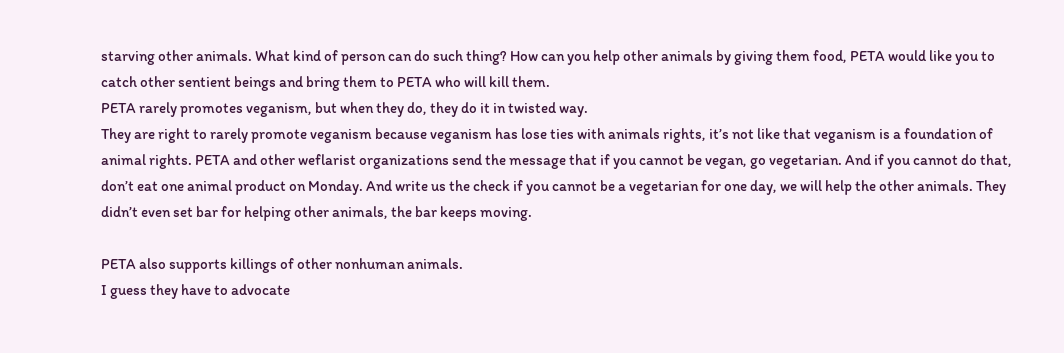starving other animals. What kind of person can do such thing? How can you help other animals by giving them food, PETA would like you to catch other sentient beings and bring them to PETA who will kill them.
PETA rarely promotes veganism, but when they do, they do it in twisted way.
They are right to rarely promote veganism because veganism has lose ties with animals rights, it’s not like that veganism is a foundation of animal rights. PETA and other weflarist organizations send the message that if you cannot be vegan, go vegetarian. And if you cannot do that, don’t eat one animal product on Monday. And write us the check if you cannot be a vegetarian for one day, we will help the other animals. They didn’t even set bar for helping other animals, the bar keeps moving.

PETA also supports killings of other nonhuman animals.
I guess they have to advocate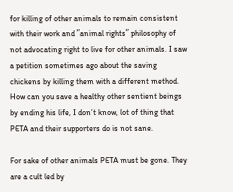for killing of other animals to remain consistent with their work and ʺanimal rightsʺ philosophy of not advocating right to live for other animals. I saw a petition sometimes ago about the saving chickens by killing them with a different method. How can you save a healthy other sentient beings by ending his life, I don’t know, lot of thing that PETA and their supporters do is not sane.

For sake of other animals PETA must be gone. They are a cult led by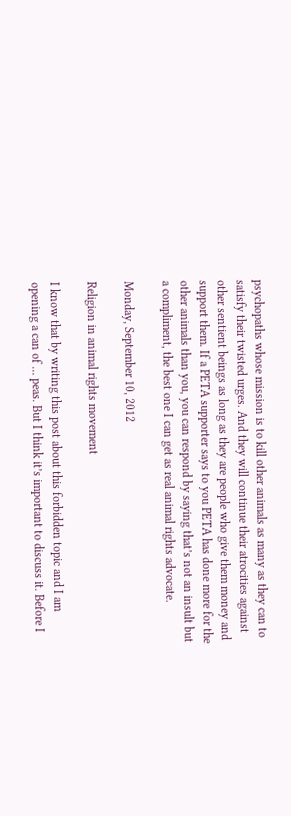psychopaths whose mission is to kill other animals as many as they can to satisfy their twisted urges. And they will continue their atrocities against other sentient beings as long as they are people who give them money and support them. If a PETA supporter says to you PETA has done more for the other animals than you, you can respond by saying that’s not an insult but a compliment, the best one I can get as real animal rights advocate.

Monday, September 10, 2012

Religion in animal rights movement

I know that by writing this post about this forbidden topic and I am opening a can of … peas. But I think it’s important to discuss it. Before I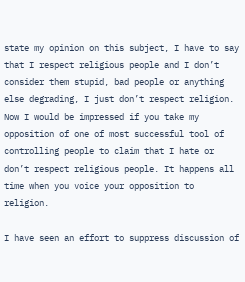state my opinion on this subject, I have to say that I respect religious people and I don’t consider them stupid, bad people or anything else degrading, I just don’t respect religion. Now I would be impressed if you take my opposition of one of most successful tool of controlling people to claim that I hate or don’t respect religious people. It happens all time when you voice your opposition to religion.

I have seen an effort to suppress discussion of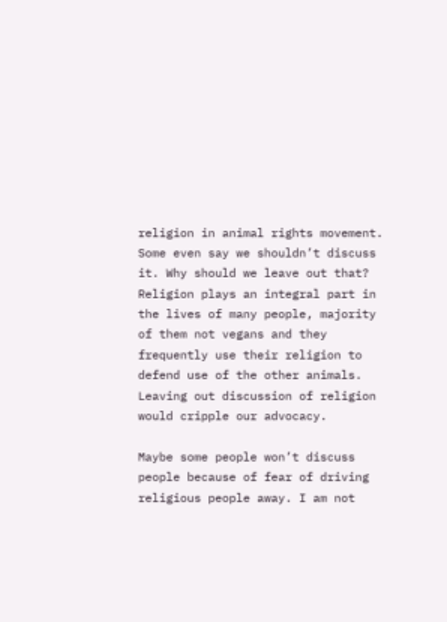religion in animal rights movement. Some even say we shouldn’t discuss it. Why should we leave out that? Religion plays an integral part in the lives of many people, majority of them not vegans and they frequently use their religion to defend use of the other animals. Leaving out discussion of religion would cripple our advocacy.

Maybe some people won’t discuss people because of fear of driving religious people away. I am not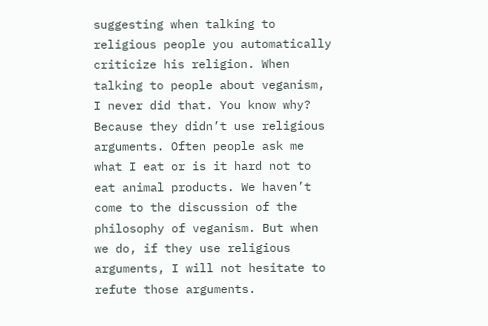suggesting when talking to religious people you automatically criticize his religion. When talking to people about veganism, I never did that. You know why? Because they didn’t use religious arguments. Often people ask me what I eat or is it hard not to eat animal products. We haven’t come to the discussion of the philosophy of veganism. But when we do, if they use religious arguments, I will not hesitate to refute those arguments.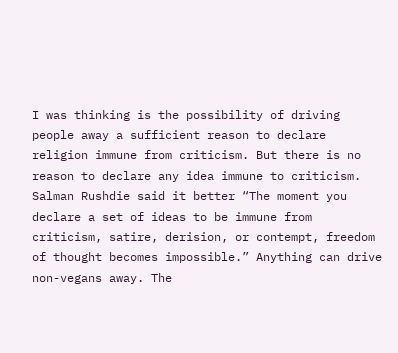I was thinking is the possibility of driving people away a sufficient reason to declare religion immune from criticism. But there is no reason to declare any idea immune to criticism. Salman Rushdie said it better “The moment you declare a set of ideas to be immune from criticism, satire, derision, or contempt, freedom of thought becomes impossible.” Anything can drive non-vegans away. The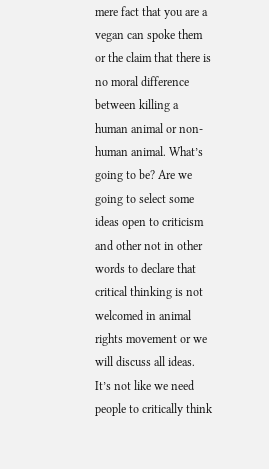mere fact that you are a vegan can spoke them or the claim that there is no moral difference between killing a human animal or non-human animal. What’s going to be? Are we going to select some ideas open to criticism and other not in other words to declare that critical thinking is not welcomed in animal rights movement or we will discuss all ideas. It’s not like we need people to critically think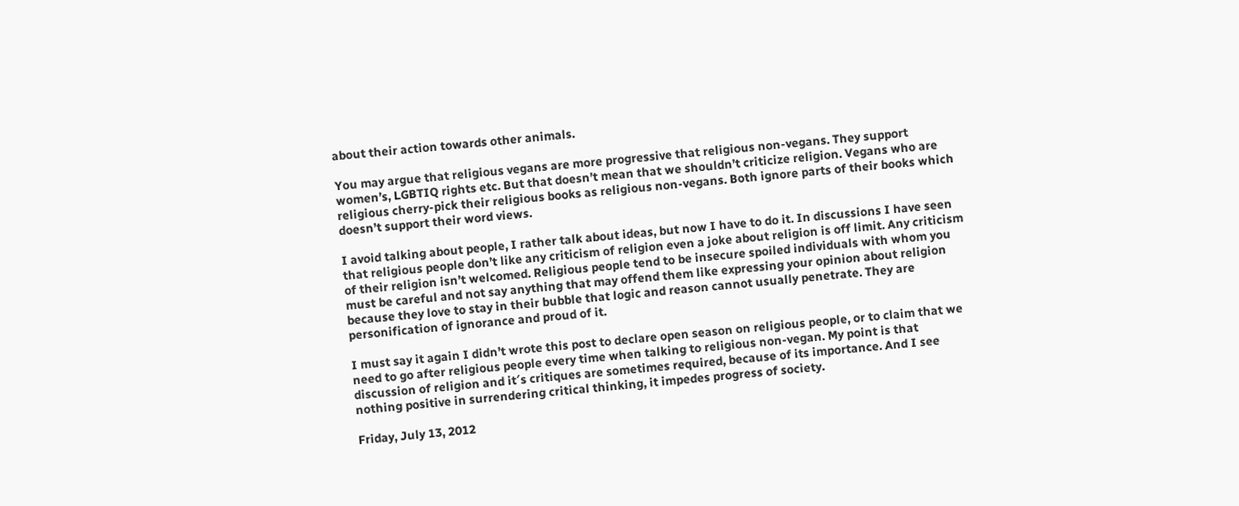about their action towards other animals.

You may argue that religious vegans are more progressive that religious non-vegans. They support women’s, LGBTIQ rights etc. But that doesn’t mean that we shouldn’t criticize religion. Vegans who are religious cherry-pick their religious books as religious non-vegans. Both ignore parts of their books which doesn’t support their word views.

I avoid talking about people, I rather talk about ideas, but now I have to do it. In discussions I have seen that religious people don’t like any criticism of religion even a joke about religion is off limit. Any criticism of their religion isn’t welcomed. Religious people tend to be insecure spoiled individuals with whom you must be careful and not say anything that may offend them like expressing your opinion about religion because they love to stay in their bubble that logic and reason cannot usually penetrate. They are personification of ignorance and proud of it.

I must say it again I didn’t wrote this post to declare open season on religious people, or to claim that we need to go after religious people every time when talking to religious non-vegan. My point is that discussion of religion and it′s critiques are sometimes required, because of its importance. And I see nothing positive in surrendering critical thinking, it impedes progress of society.

Friday, July 13, 2012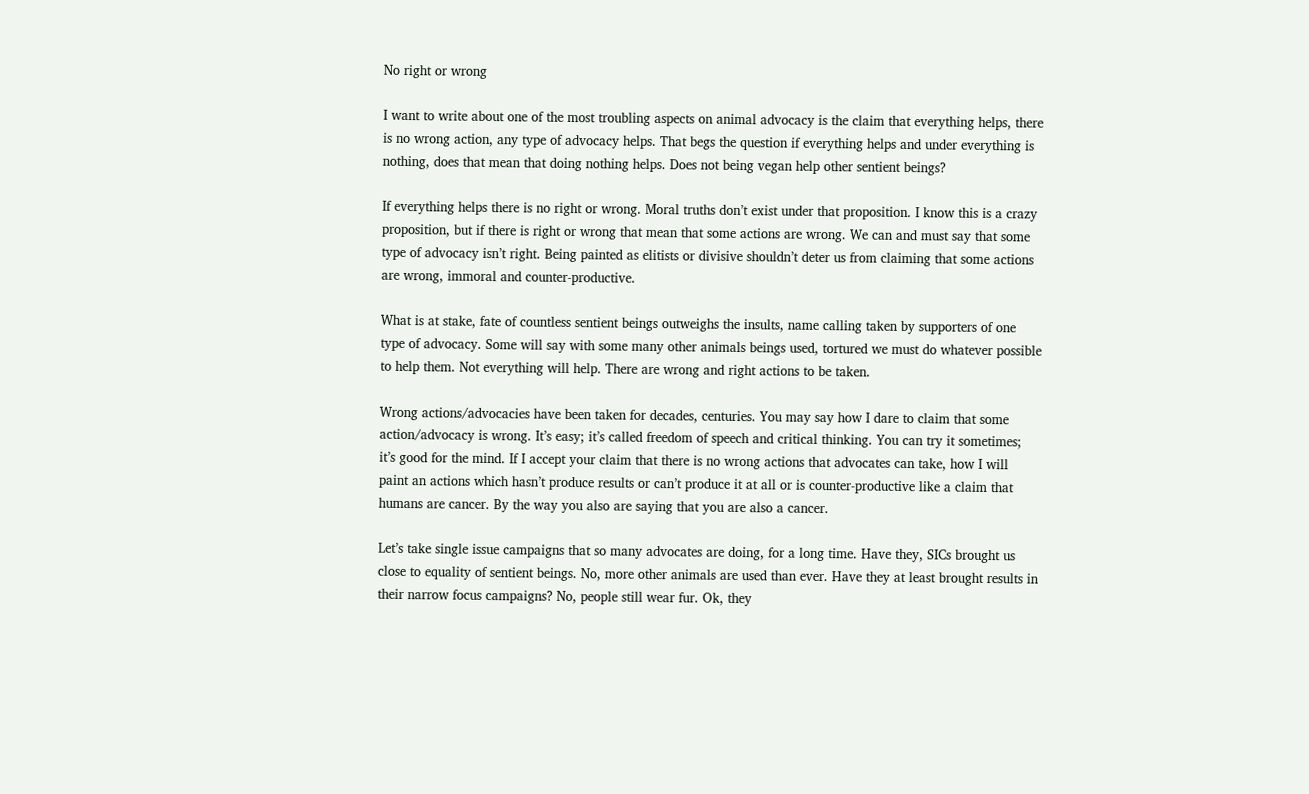No right or wrong

I want to write about one of the most troubling aspects on animal advocacy is the claim that everything helps, there is no wrong action, any type of advocacy helps. That begs the question if everything helps and under everything is nothing, does that mean that doing nothing helps. Does not being vegan help other sentient beings?

If everything helps there is no right or wrong. Moral truths don’t exist under that proposition. I know this is a crazy proposition, but if there is right or wrong that mean that some actions are wrong. We can and must say that some type of advocacy isn’t right. Being painted as elitists or divisive shouldn’t deter us from claiming that some actions are wrong, immoral and counter-productive.

What is at stake, fate of countless sentient beings outweighs the insults, name calling taken by supporters of one type of advocacy. Some will say with some many other animals beings used, tortured we must do whatever possible to help them. Not everything will help. There are wrong and right actions to be taken.

Wrong actions/advocacies have been taken for decades, centuries. You may say how I dare to claim that some action/advocacy is wrong. It’s easy; it’s called freedom of speech and critical thinking. You can try it sometimes; it’s good for the mind. If I accept your claim that there is no wrong actions that advocates can take, how I will paint an actions which hasn’t produce results or can’t produce it at all or is counter-productive like a claim that humans are cancer. By the way you also are saying that you are also a cancer.

Let’s take single issue campaigns that so many advocates are doing, for a long time. Have they, SICs brought us close to equality of sentient beings. No, more other animals are used than ever. Have they at least brought results in their narrow focus campaigns? No, people still wear fur. Ok, they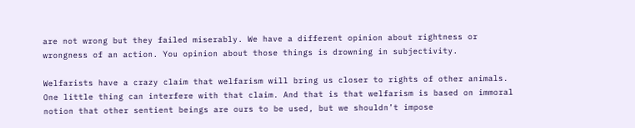are not wrong but they failed miserably. We have a different opinion about rightness or wrongness of an action. You opinion about those things is drowning in subjectivity.

Welfarists have a crazy claim that welfarism will bring us closer to rights of other animals. One little thing can interfere with that claim. And that is that welfarism is based on immoral notion that other sentient beings are ours to be used, but we shouldn’t impose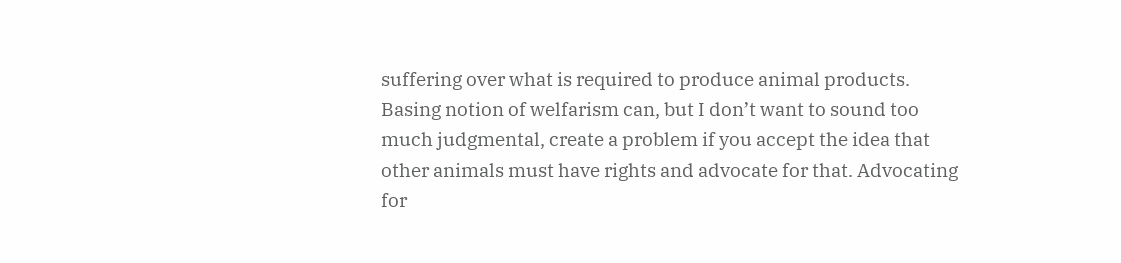suffering over what is required to produce animal products. Basing notion of welfarism can, but I don’t want to sound too much judgmental, create a problem if you accept the idea that other animals must have rights and advocate for that. Advocating for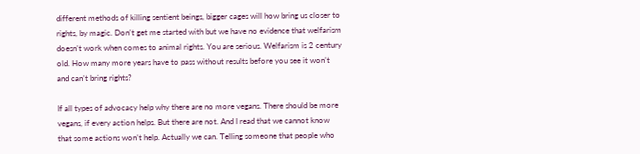different methods of killing sentient beings, bigger cages will how bring us closer to rights, by magic. Don’t get me started with but we have no evidence that welfarism doesn’t work when comes to animal rights. You are serious. Welfarism is 2 century old. How many more years have to pass without results before you see it won’t and can’t bring rights?

If all types of advocacy help why there are no more vegans. There should be more vegans, if every action helps. But there are not. And I read that we cannot know that some actions won’t help. Actually we can. Telling someone that people who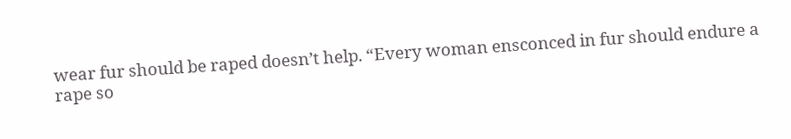wear fur should be raped doesn’t help. “Every woman ensconced in fur should endure a rape so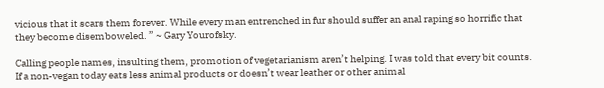vicious that it scars them forever. While every man entrenched in fur should suffer an anal raping so horrific that they become disemboweled. ” ~ Gary Yourofsky.

Calling people names, insulting them, promotion of vegetarianism aren’t helping. I was told that every bit counts. If a non-vegan today eats less animal products or doesn’t wear leather or other animal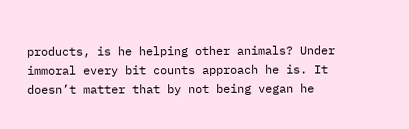products, is he helping other animals? Under immoral every bit counts approach he is. It doesn’t matter that by not being vegan he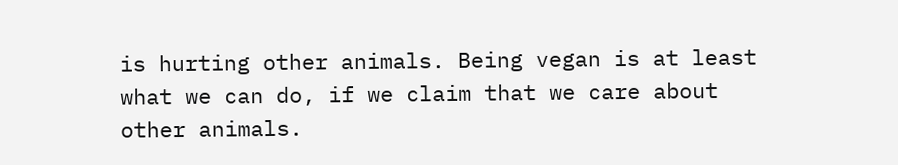is hurting other animals. Being vegan is at least what we can do, if we claim that we care about other animals.